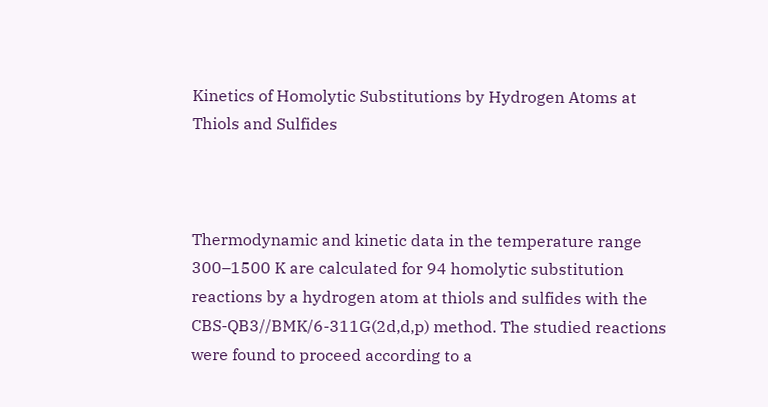Kinetics of Homolytic Substitutions by Hydrogen Atoms at Thiols and Sulfides



Thermodynamic and kinetic data in the temperature range 300–1500 K are calculated for 94 homolytic substitution reactions by a hydrogen atom at thiols and sulfides with the CBS-QB3//BMK/6-311G(2d,d,p) method. The studied reactions were found to proceed according to a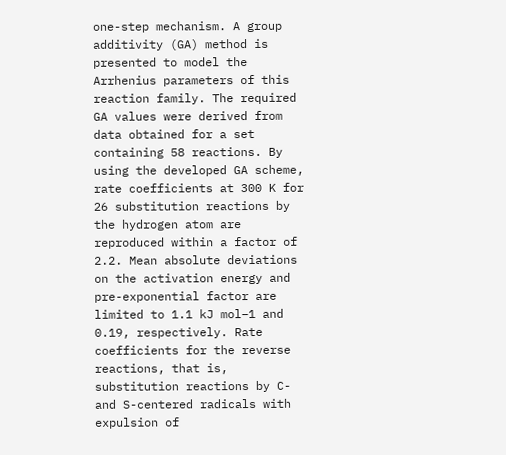one-step mechanism. A group additivity (GA) method is presented to model the Arrhenius parameters of this reaction family. The required GA values were derived from data obtained for a set containing 58 reactions. By using the developed GA scheme, rate coefficients at 300 K for 26 substitution reactions by the hydrogen atom are reproduced within a factor of 2.2. Mean absolute deviations on the activation energy and pre-exponential factor are limited to 1.1 kJ mol−1 and 0.19, respectively. Rate coefficients for the reverse reactions, that is, substitution reactions by C- and S-centered radicals with expulsion of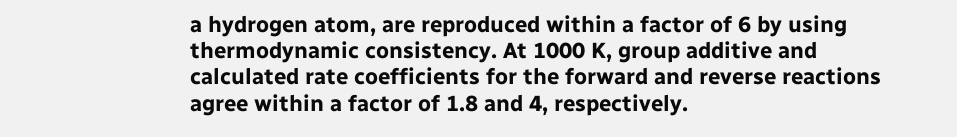a hydrogen atom, are reproduced within a factor of 6 by using thermodynamic consistency. At 1000 K, group additive and calculated rate coefficients for the forward and reverse reactions agree within a factor of 1.8 and 4, respectively.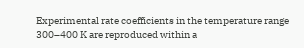Experimental rate coefficients in the temperature range 300–400 K are reproduced within a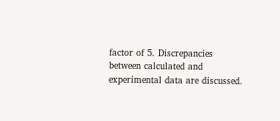factor of 5. Discrepancies between calculated and experimental data are discussed.